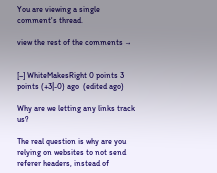You are viewing a single comment's thread.

view the rest of the comments →


[–] WhiteMakesRight 0 points 3 points (+3|-0) ago  (edited ago)

Why are we letting any links track us?

The real question is why are you relying on websites to not send referer headers, instead of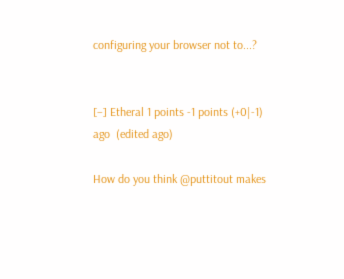configuring your browser not to...?


[–] Etheral 1 points -1 points (+0|-1) ago  (edited ago)

How do you think @puttitout makes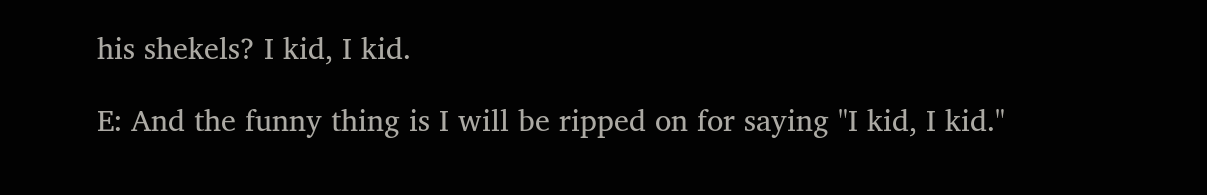his shekels? I kid, I kid.

E: And the funny thing is I will be ripped on for saying "I kid, I kid."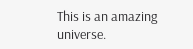This is an amazing universe.